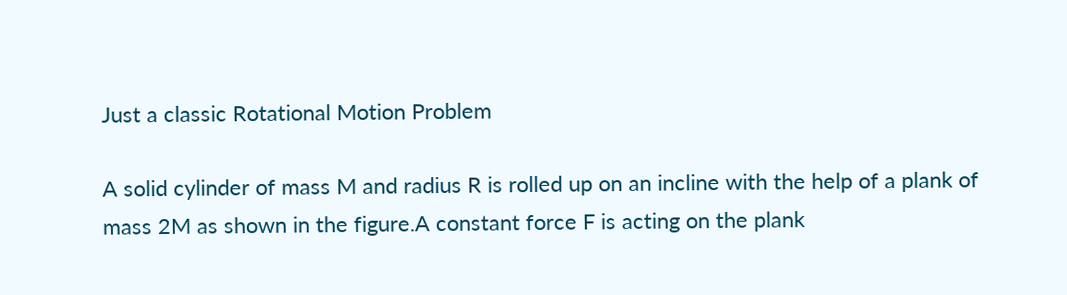Just a classic Rotational Motion Problem

A solid cylinder of mass M and radius R is rolled up on an incline with the help of a plank of mass 2M as shown in the figure.A constant force F is acting on the plank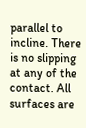parallel to incline. There is no slipping at any of the contact. All surfaces are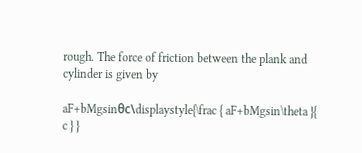rough. The force of friction between the plank and cylinder is given by

aF+bMgsinθc\displaystyle{\frac { aF+bMgsin\theta }{ c } }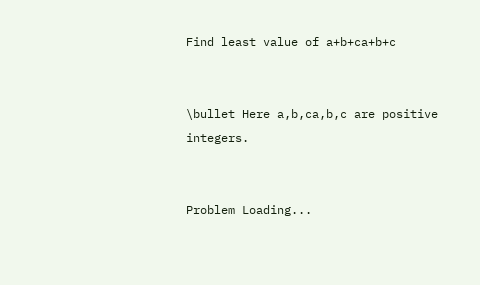Find least value of a+b+ca+b+c


\bullet Here a,b,ca,b,c are positive integers.


Problem Loading...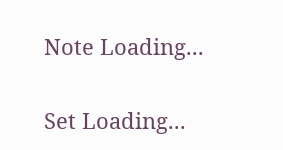Note Loading...

Set Loading...